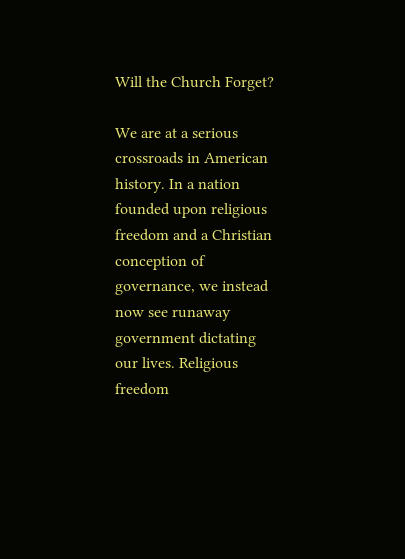Will the Church Forget?

We are at a serious crossroads in American history. In a nation founded upon religious freedom and a Christian conception of governance, we instead now see runaway government dictating our lives. Religious freedom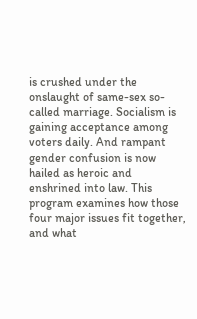is crushed under the onslaught of same-sex so-called marriage. Socialism is gaining acceptance among voters daily. And rampant gender confusion is now hailed as heroic and enshrined into law. This program examines how those four major issues fit together, and what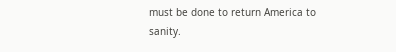must be done to return America to sanity.